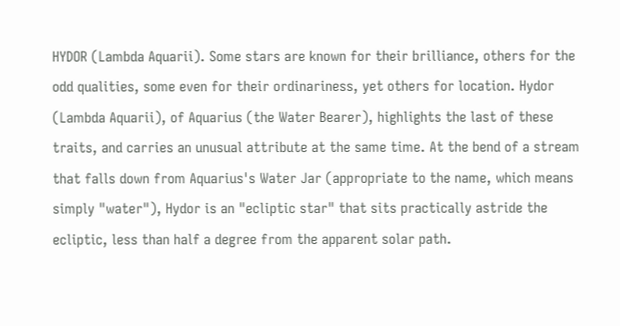HYDOR (Lambda Aquarii). Some stars are known for their brilliance, others for the odd qualities, some even for their ordinariness, yet others for location. Hydor (Lambda Aquarii), of Aquarius (the Water Bearer), highlights the last of these traits, and carries an unusual attribute at the same time. At the bend of a stream that falls down from Aquarius's Water Jar (appropriate to the name, which means simply "water"), Hydor is an "ecliptic star" that sits practically astride the ecliptic, less than half a degree from the apparent solar path.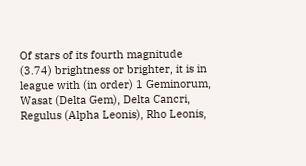Of stars of its fourth magnitude (3.74) brightness or brighter, it is in league with (in order) 1 Geminorum, Wasat (Delta Gem), Delta Cancri, Regulus (Alpha Leonis), Rho Leonis,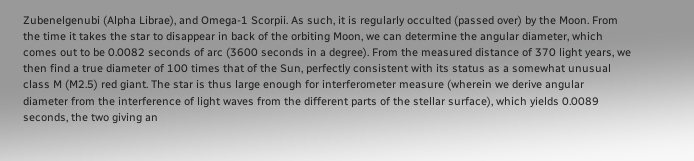Zubenelgenubi (Alpha Librae), and Omega-1 Scorpii. As such, it is regularly occulted (passed over) by the Moon. From the time it takes the star to disappear in back of the orbiting Moon, we can determine the angular diameter, which comes out to be 0.0082 seconds of arc (3600 seconds in a degree). From the measured distance of 370 light years, we then find a true diameter of 100 times that of the Sun, perfectly consistent with its status as a somewhat unusual class M (M2.5) red giant. The star is thus large enough for interferometer measure (wherein we derive angular diameter from the interference of light waves from the different parts of the stellar surface), which yields 0.0089 seconds, the two giving an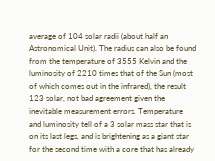average of 104 solar radii (about half an Astronomical Unit). The radius can also be found from the temperature of 3555 Kelvin and the luminosity of 2210 times that of the Sun (most of which comes out in the infrared), the result 123 solar, not bad agreement given the inevitable measurement errors. Temperature and luminosity tell of a 3 solar mass star that is on its last legs, and is brightening as a giant star for the second time with a core that has already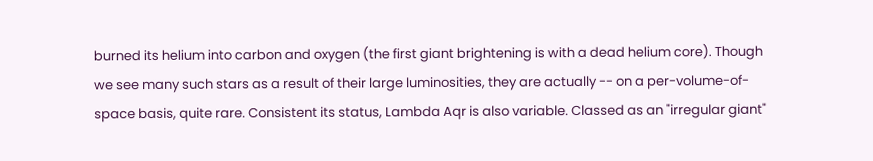burned its helium into carbon and oxygen (the first giant brightening is with a dead helium core). Though we see many such stars as a result of their large luminosities, they are actually -- on a per-volume-of-space basis, quite rare. Consistent its status, Lambda Aqr is also variable. Classed as an "irregular giant"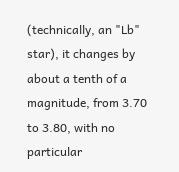(technically, an "Lb" star), it changes by about a tenth of a magnitude, from 3.70 to 3.80, with no particular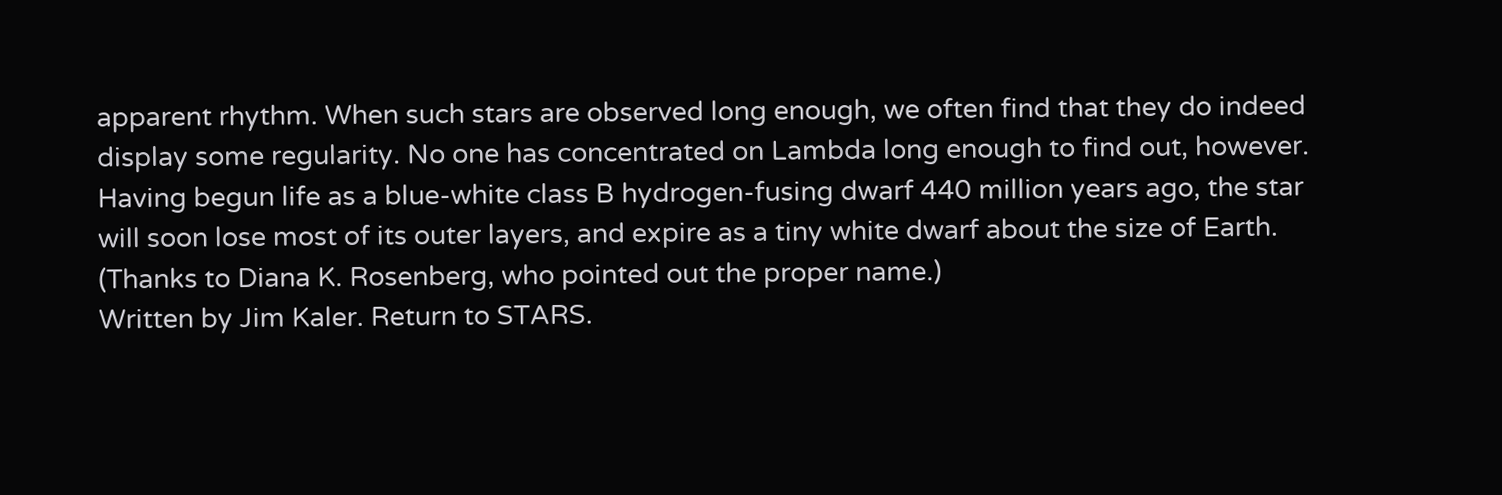apparent rhythm. When such stars are observed long enough, we often find that they do indeed display some regularity. No one has concentrated on Lambda long enough to find out, however. Having begun life as a blue-white class B hydrogen-fusing dwarf 440 million years ago, the star will soon lose most of its outer layers, and expire as a tiny white dwarf about the size of Earth. (Thanks to Diana K. Rosenberg, who pointed out the proper name.)
Written by Jim Kaler. Return to STARS.